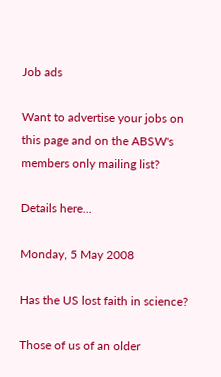Job ads

Want to advertise your jobs on this page and on the ABSW's members only mailing list?

Details here...

Monday, 5 May 2008

Has the US lost faith in science?

Those of us of an older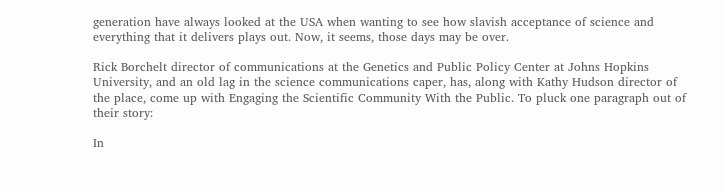generation have always looked at the USA when wanting to see how slavish acceptance of science and everything that it delivers plays out. Now, it seems, those days may be over.

Rick Borchelt director of communications at the Genetics and Public Policy Center at Johns Hopkins University, and an old lag in the science communications caper, has, along with Kathy Hudson director of the place, come up with Engaging the Scientific Community With the Public. To pluck one paragraph out of their story:

In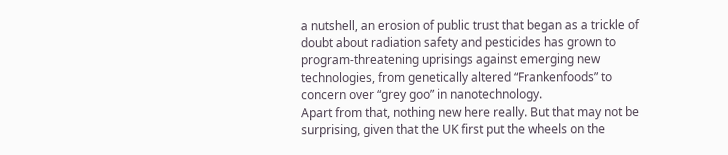a nutshell, an erosion of public trust that began as a trickle of doubt about radiation safety and pesticides has grown to program-threatening uprisings against emerging new technologies, from genetically altered “Frankenfoods” to concern over “grey goo” in nanotechnology.
Apart from that, nothing new here really. But that may not be surprising, given that the UK first put the wheels on the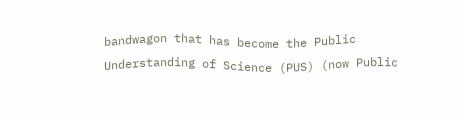bandwagon that has become the Public Understanding of Science (PUS) (now Public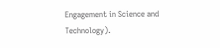Engagement in Science and Technology).